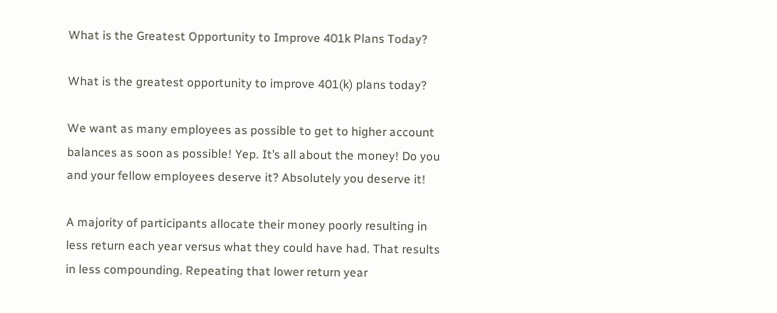What is the Greatest Opportunity to Improve 401k Plans Today?

What is the greatest opportunity to improve 401(k) plans today?

We want as many employees as possible to get to higher account balances as soon as possible! Yep. It’s all about the money! Do you and your fellow employees deserve it? Absolutely you deserve it!

A majority of participants allocate their money poorly resulting in less return each year versus what they could have had. That results in less compounding. Repeating that lower return year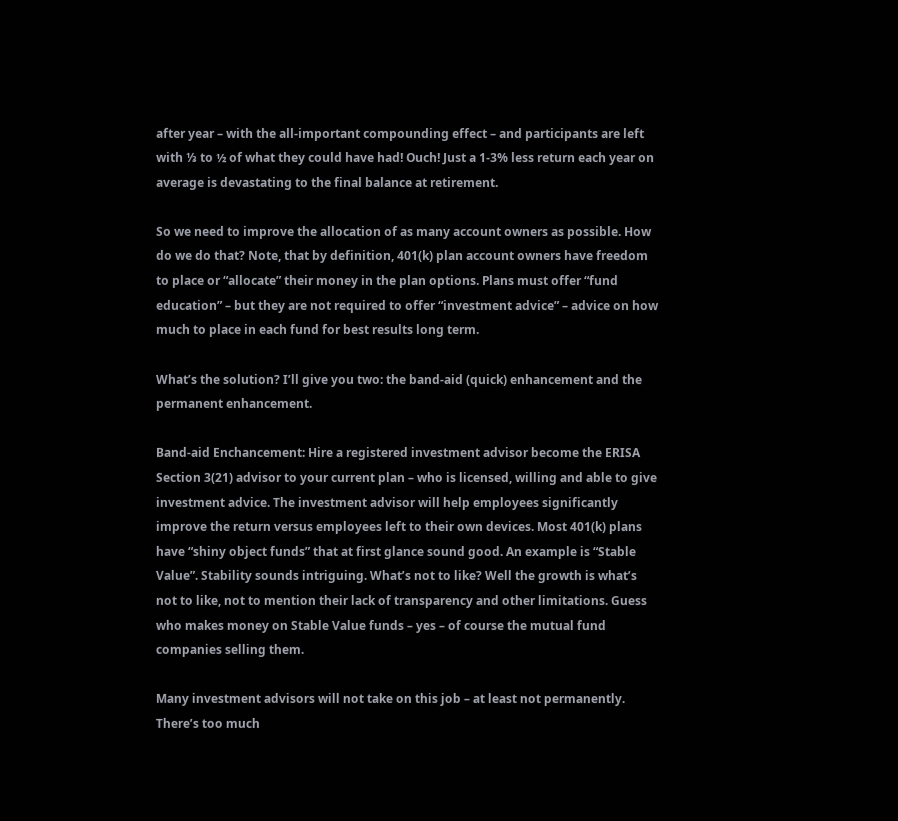after year – with the all-important compounding effect – and participants are left with ⅓ to ½ of what they could have had! Ouch! Just a 1-3% less return each year on average is devastating to the final balance at retirement.

So we need to improve the allocation of as many account owners as possible. How do we do that? Note, that by definition, 401(k) plan account owners have freedom to place or “allocate” their money in the plan options. Plans must offer “fund education” – but they are not required to offer “investment advice” – advice on how much to place in each fund for best results long term.

What’s the solution? I’ll give you two: the band-aid (quick) enhancement and the permanent enhancement.

Band-aid Enchancement: Hire a registered investment advisor become the ERISA Section 3(21) advisor to your current plan – who is licensed, willing and able to give investment advice. The investment advisor will help employees significantly improve the return versus employees left to their own devices. Most 401(k) plans have “shiny object funds” that at first glance sound good. An example is “Stable Value”. Stability sounds intriguing. What’s not to like? Well the growth is what’s not to like, not to mention their lack of transparency and other limitations. Guess who makes money on Stable Value funds – yes – of course the mutual fund companies selling them.

Many investment advisors will not take on this job – at least not permanently. There’s too much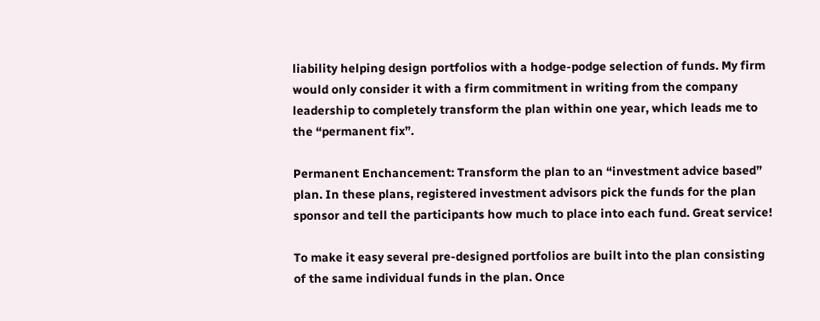liability helping design portfolios with a hodge-podge selection of funds. My firm would only consider it with a firm commitment in writing from the company leadership to completely transform the plan within one year, which leads me to the “permanent fix”.

Permanent Enchancement: Transform the plan to an “investment advice based” plan. In these plans, registered investment advisors pick the funds for the plan sponsor and tell the participants how much to place into each fund. Great service!

To make it easy several pre-designed portfolios are built into the plan consisting of the same individual funds in the plan. Once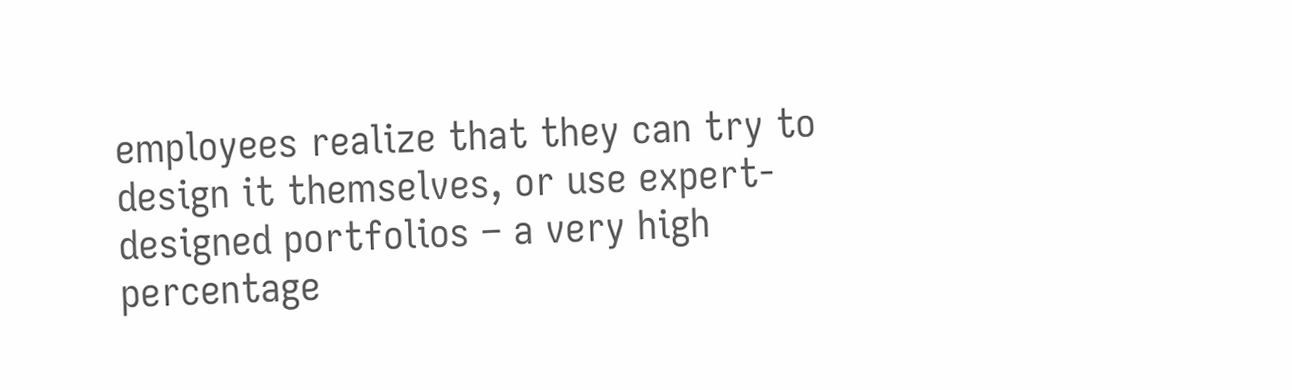employees realize that they can try to design it themselves, or use expert-designed portfolios – a very high percentage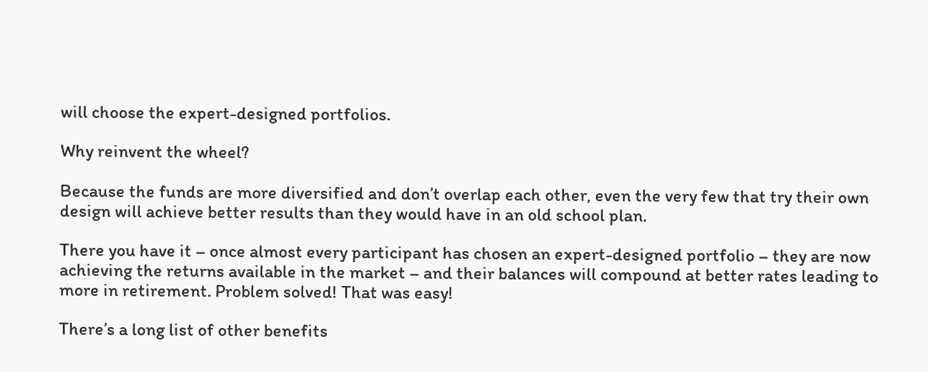will choose the expert-designed portfolios.

Why reinvent the wheel?

Because the funds are more diversified and don’t overlap each other, even the very few that try their own design will achieve better results than they would have in an old school plan.

There you have it – once almost every participant has chosen an expert-designed portfolio – they are now achieving the returns available in the market – and their balances will compound at better rates leading to more in retirement. Problem solved! That was easy!

There’s a long list of other benefits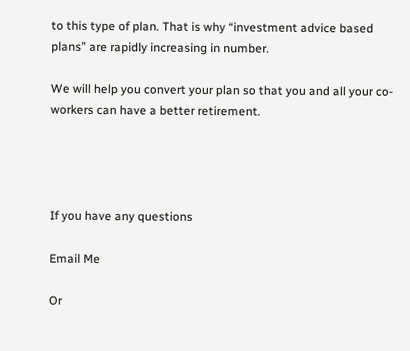to this type of plan. That is why “investment advice based plans” are rapidly increasing in number.

We will help you convert your plan so that you and all your co-workers can have a better retirement.




If you have any questions

Email Me

Or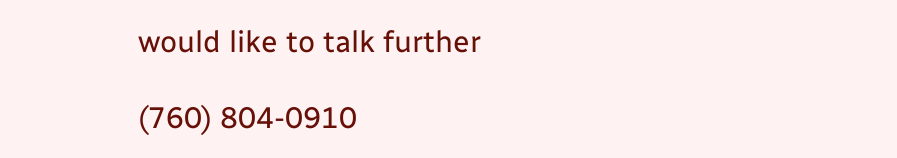would like to talk further

(760) 804-0910